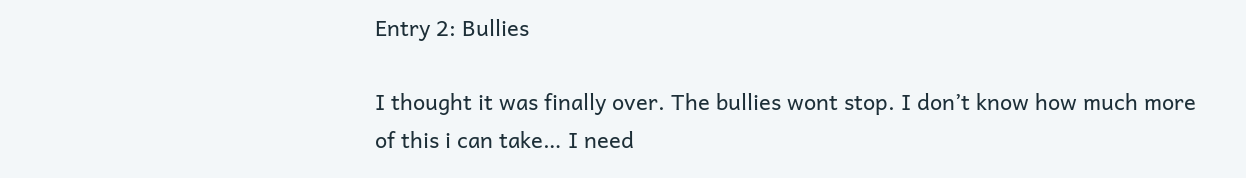Entry 2: Bullies

I thought it was finally over. The bullies wont stop. I don’t know how much more of this i can take… I need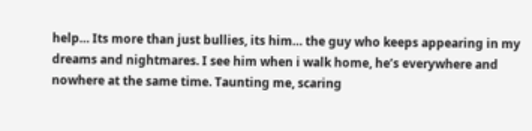help… Its more than just bullies, its him… the guy who keeps appearing in my dreams and nightmares. I see him when i walk home, he’s everywhere and nowhere at the same time. Taunting me, scaring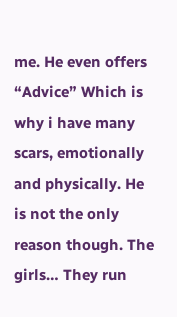me. He even offers “Advice” Which is why i have many scars, emotionally and physically. He is not the only reason though. The girls… They run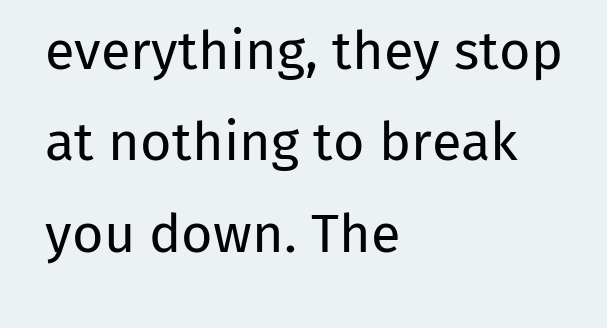everything, they stop at nothing to break you down. The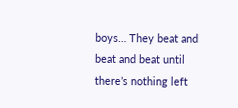boys… They beat and beat and beat until there’s nothing left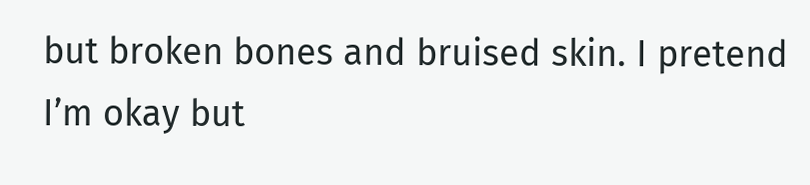but broken bones and bruised skin. I pretend I’m okay but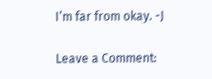I’m far from okay. -J

Leave a Comment: